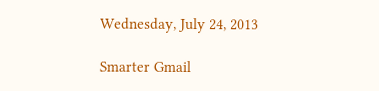Wednesday, July 24, 2013

Smarter Gmail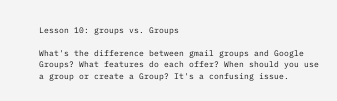Lesson 10: groups vs. Groups

What's the difference between gmail groups and Google Groups? What features do each offer? When should you use a group or create a Group? It's a confusing issue.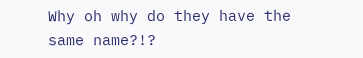Why oh why do they have the same name?!?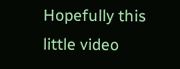Hopefully this little video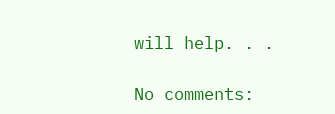will help. . .

No comments: